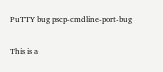PuTTY bug pscp-cmdline-port-bug

This is a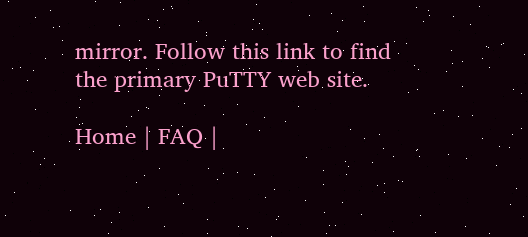mirror. Follow this link to find the primary PuTTY web site.

Home | FAQ |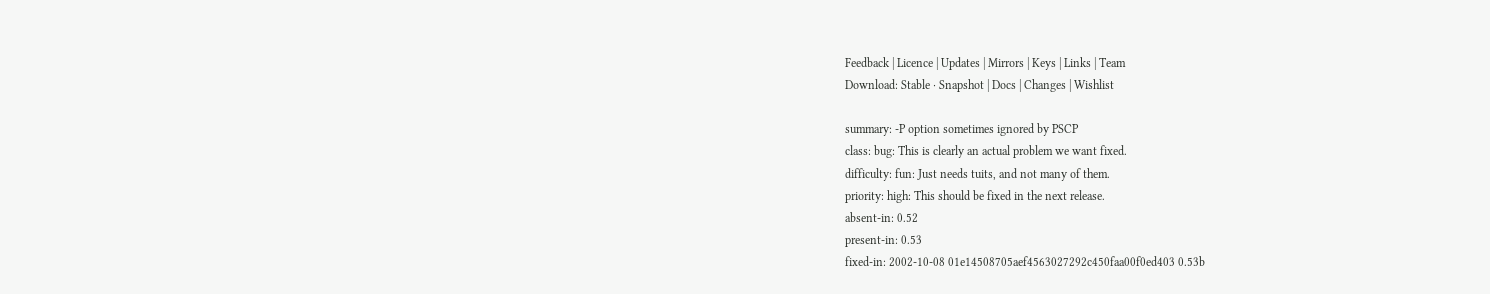Feedback | Licence | Updates | Mirrors | Keys | Links | Team
Download: Stable · Snapshot | Docs | Changes | Wishlist

summary: -P option sometimes ignored by PSCP
class: bug: This is clearly an actual problem we want fixed.
difficulty: fun: Just needs tuits, and not many of them.
priority: high: This should be fixed in the next release.
absent-in: 0.52
present-in: 0.53
fixed-in: 2002-10-08 01e14508705aef4563027292c450faa00f0ed403 0.53b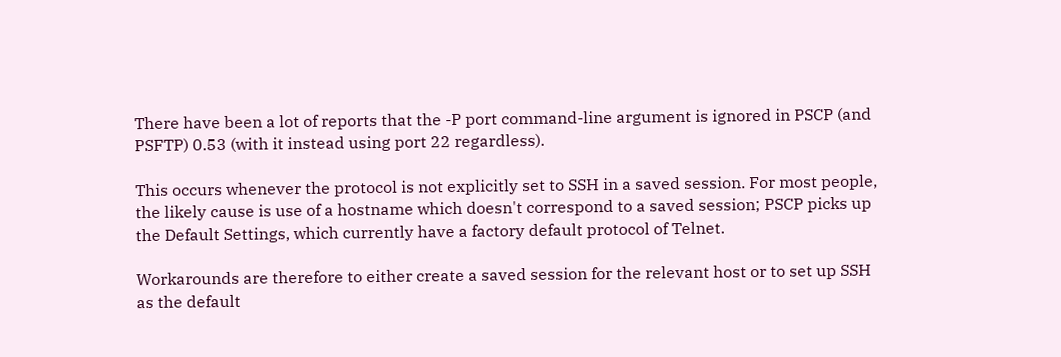There have been a lot of reports that the -P port command-line argument is ignored in PSCP (and PSFTP) 0.53 (with it instead using port 22 regardless).

This occurs whenever the protocol is not explicitly set to SSH in a saved session. For most people, the likely cause is use of a hostname which doesn't correspond to a saved session; PSCP picks up the Default Settings, which currently have a factory default protocol of Telnet.

Workarounds are therefore to either create a saved session for the relevant host or to set up SSH as the default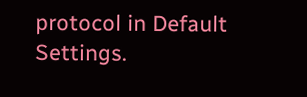protocol in Default Settings.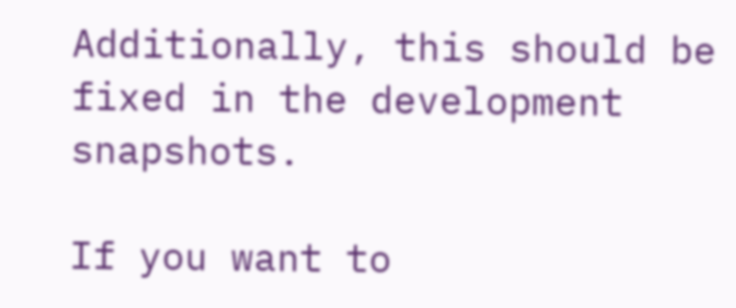Additionally, this should be fixed in the development snapshots.

If you want to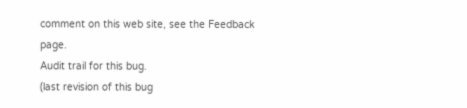comment on this web site, see the Feedback page.
Audit trail for this bug.
(last revision of this bug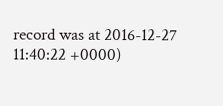record was at 2016-12-27 11:40:22 +0000)